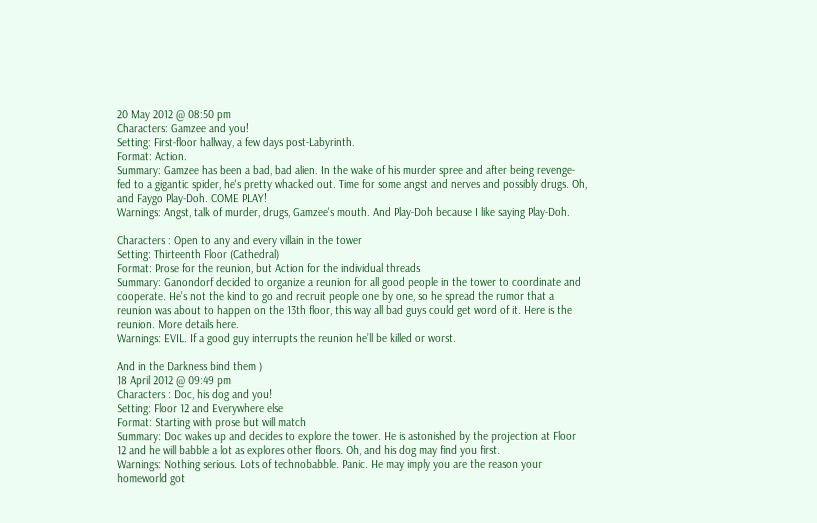20 May 2012 @ 08:50 pm
Characters: Gamzee and you!
Setting: First-floor hallway, a few days post-Labyrinth.
Format: Action.
Summary: Gamzee has been a bad, bad alien. In the wake of his murder spree and after being revenge-fed to a gigantic spider, he's pretty whacked out. Time for some angst and nerves and possibly drugs. Oh, and Faygo Play-Doh. COME PLAY!
Warnings: Angst, talk of murder, drugs, Gamzee's mouth. And Play-Doh because I like saying Play-Doh.

Characters : Open to any and every villain in the tower
Setting: Thirteenth Floor (Cathedral)
Format: Prose for the reunion, but Action for the individual threads
Summary: Ganondorf decided to organize a reunion for all good people in the tower to coordinate and cooperate. He’s not the kind to go and recruit people one by one, so he spread the rumor that a reunion was about to happen on the 13th floor, this way all bad guys could get word of it. Here is the reunion. More details here.
Warnings: EVIL. If a good guy interrupts the reunion he’ll be killed or worst.

And in the Darkness bind them )
18 April 2012 @ 09:49 pm
Characters : Doc, his dog and you!
Setting: Floor 12 and Everywhere else
Format: Starting with prose but will match
Summary: Doc wakes up and decides to explore the tower. He is astonished by the projection at Floor 12 and he will babble a lot as explores other floors. Oh, and his dog may find you first.
Warnings: Nothing serious. Lots of technobabble. Panic. He may imply you are the reason your homeworld got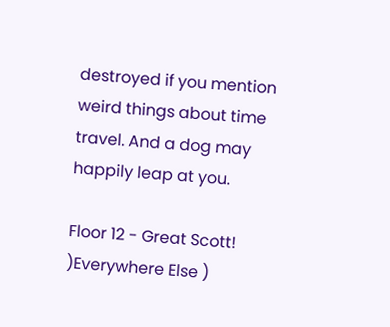destroyed if you mention weird things about time travel. And a dog may happily leap at you.

Floor 12 - Great Scott! )Everywhere Else )